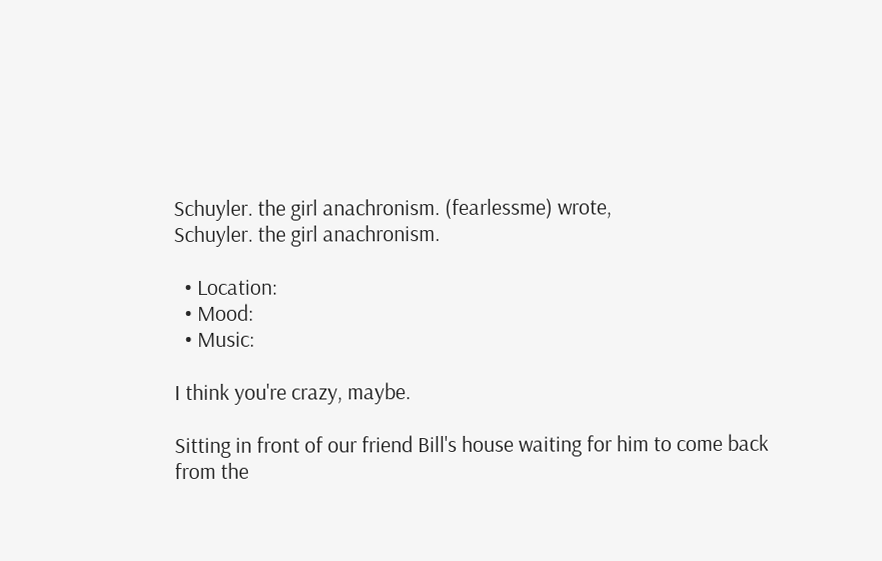Schuyler. the girl anachronism. (fearlessme) wrote,
Schuyler. the girl anachronism.

  • Location:
  • Mood:
  • Music:

I think you're crazy, maybe.

Sitting in front of our friend Bill's house waiting for him to come back from the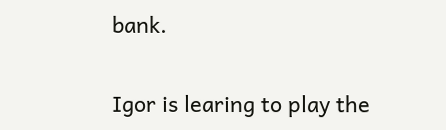bank.

Igor is learing to play the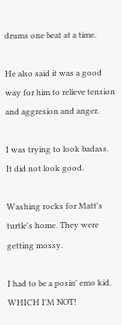drums one beat at a time.

He also said it was a good way for him to relieve tension and aggresion and anger.

I was trying to look badass. It did not look good.

Washing rocks for Matt's turtle's home. They were getting mossy.

I had to be a posin' emo kid. WHICH I'M NOT!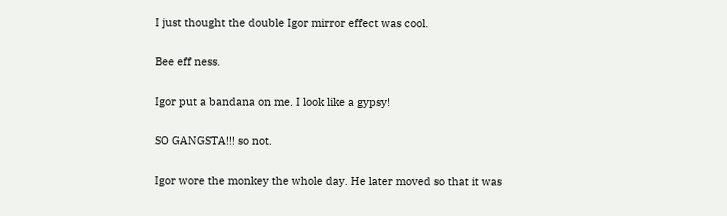I just thought the double Igor mirror effect was cool.

Bee eff ness.

Igor put a bandana on me. I look like a gypsy!

SO GANGSTA!!! so not.

Igor wore the monkey the whole day. He later moved so that it was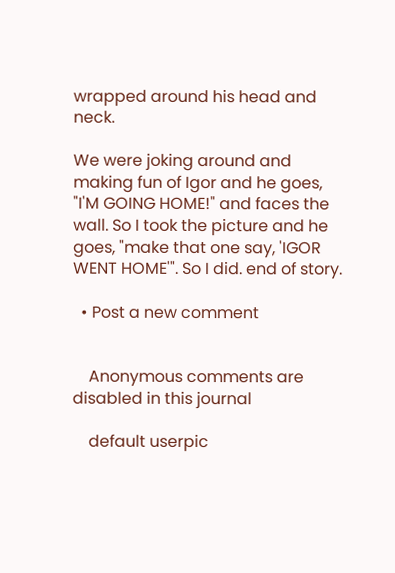wrapped around his head and neck.

We were joking around and making fun of Igor and he goes, "I'M GOING HOME!" and faces the wall. So I took the picture and he goes, "make that one say, 'IGOR WENT HOME'". So I did. end of story.

  • Post a new comment


    Anonymous comments are disabled in this journal

    default userpic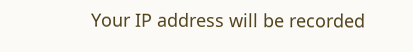Your IP address will be recorded